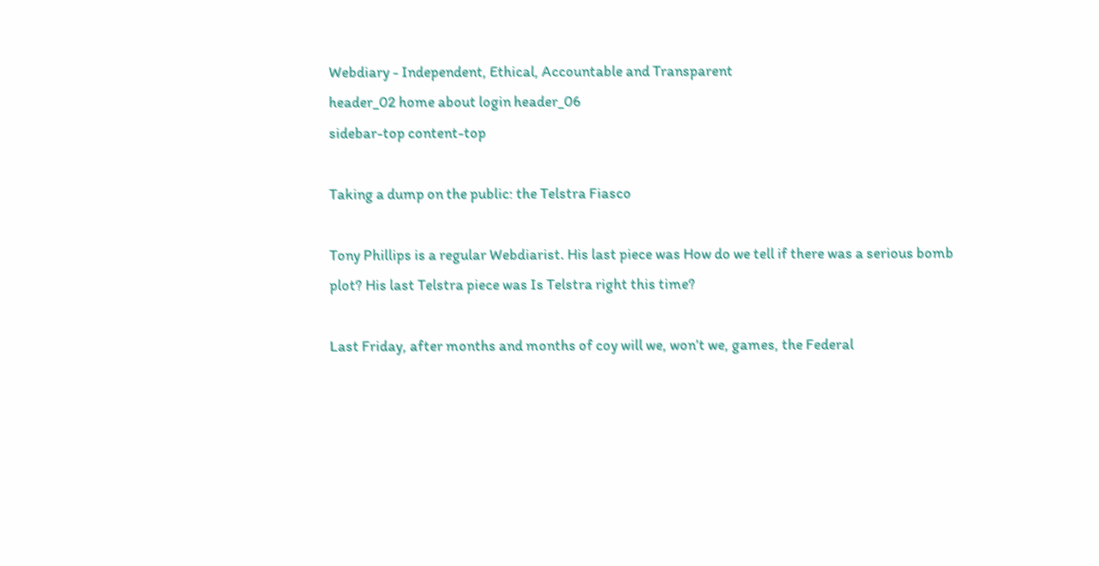Webdiary - Independent, Ethical, Accountable and Transparent
header_02 home about login header_06
sidebar-top content-top

Taking a dump on the public: the Telstra Fiasco

Tony Phillips is a regular Webdiarist. His last piece was How do we tell if there was a serious bomb plot? His last Telstra piece was Is Telstra right this time?

Last Friday, after months and months of coy will we, won’t we, games, the Federal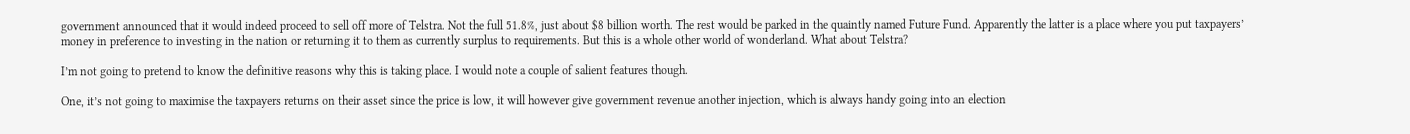government announced that it would indeed proceed to sell off more of Telstra. Not the full 51.8%, just about $8 billion worth. The rest would be parked in the quaintly named Future Fund. Apparently the latter is a place where you put taxpayers’ money in preference to investing in the nation or returning it to them as currently surplus to requirements. But this is a whole other world of wonderland. What about Telstra?

I’m not going to pretend to know the definitive reasons why this is taking place. I would note a couple of salient features though.

One, it’s not going to maximise the taxpayers returns on their asset since the price is low, it will however give government revenue another injection, which is always handy going into an election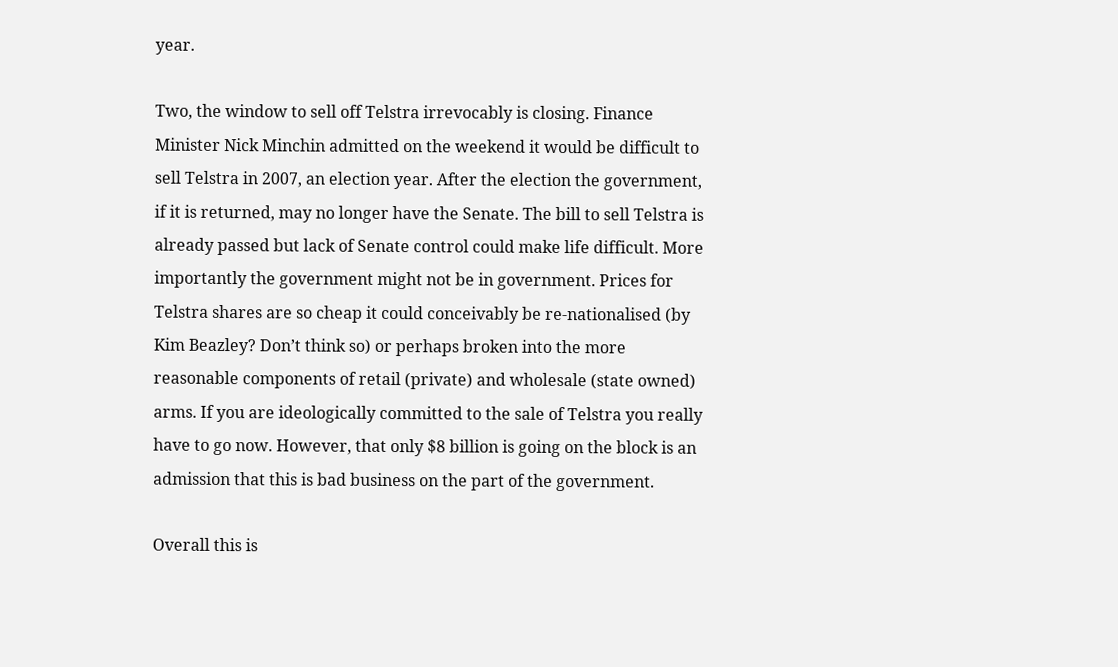year.

Two, the window to sell off Telstra irrevocably is closing. Finance Minister Nick Minchin admitted on the weekend it would be difficult to sell Telstra in 2007, an election year. After the election the government, if it is returned, may no longer have the Senate. The bill to sell Telstra is already passed but lack of Senate control could make life difficult. More importantly the government might not be in government. Prices for Telstra shares are so cheap it could conceivably be re-nationalised (by Kim Beazley? Don’t think so) or perhaps broken into the more reasonable components of retail (private) and wholesale (state owned) arms. If you are ideologically committed to the sale of Telstra you really have to go now. However, that only $8 billion is going on the block is an admission that this is bad business on the part of the government.

Overall this is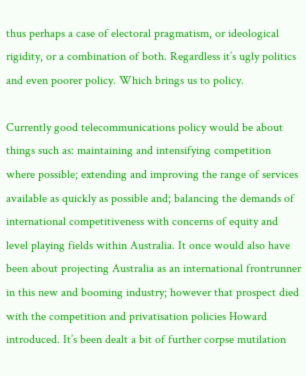thus perhaps a case of electoral pragmatism, or ideological rigidity, or a combination of both. Regardless it’s ugly politics and even poorer policy. Which brings us to policy.

Currently good telecommunications policy would be about things such as: maintaining and intensifying competition where possible; extending and improving the range of services available as quickly as possible and; balancing the demands of international competitiveness with concerns of equity and level playing fields within Australia. It once would also have been about projecting Australia as an international frontrunner in this new and booming industry; however that prospect died with the competition and privatisation policies Howard introduced. It’s been dealt a bit of further corpse mutilation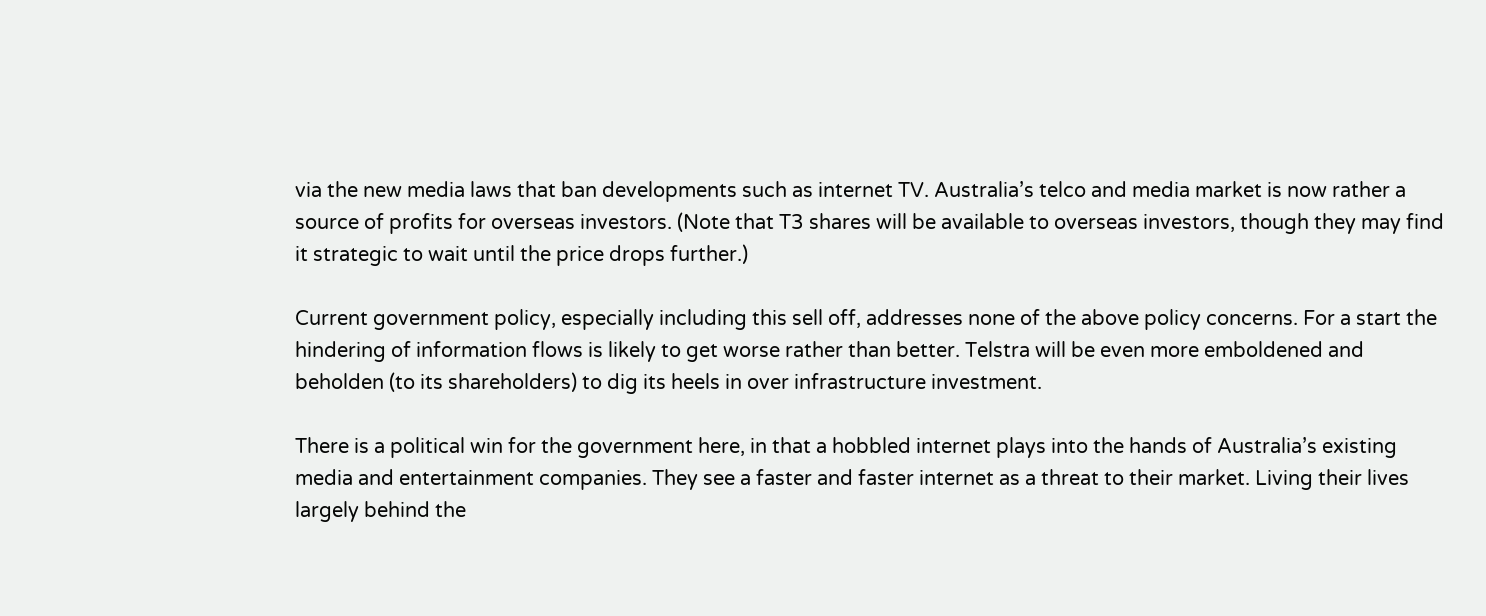via the new media laws that ban developments such as internet TV. Australia’s telco and media market is now rather a source of profits for overseas investors. (Note that T3 shares will be available to overseas investors, though they may find it strategic to wait until the price drops further.)

Current government policy, especially including this sell off, addresses none of the above policy concerns. For a start the hindering of information flows is likely to get worse rather than better. Telstra will be even more emboldened and beholden (to its shareholders) to dig its heels in over infrastructure investment.

There is a political win for the government here, in that a hobbled internet plays into the hands of Australia’s existing media and entertainment companies. They see a faster and faster internet as a threat to their market. Living their lives largely behind the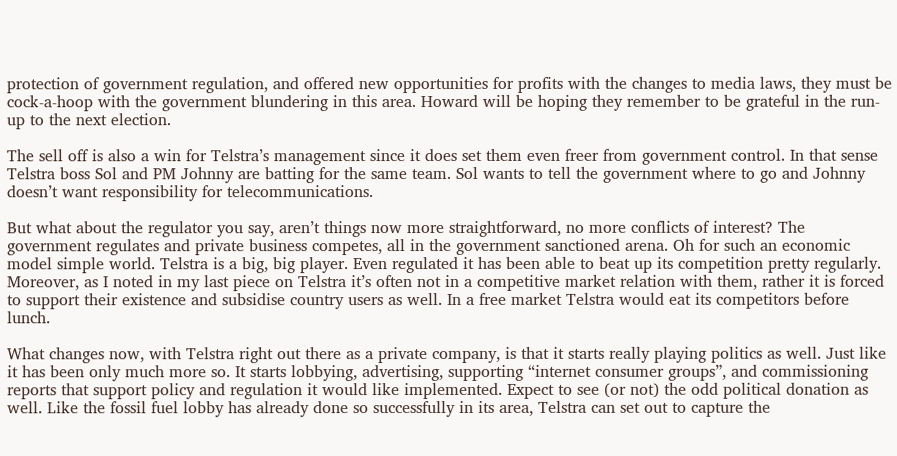protection of government regulation, and offered new opportunities for profits with the changes to media laws, they must be cock-a-hoop with the government blundering in this area. Howard will be hoping they remember to be grateful in the run-up to the next election.

The sell off is also a win for Telstra’s management since it does set them even freer from government control. In that sense Telstra boss Sol and PM Johnny are batting for the same team. Sol wants to tell the government where to go and Johnny doesn’t want responsibility for telecommunications.

But what about the regulator you say, aren’t things now more straightforward, no more conflicts of interest? The government regulates and private business competes, all in the government sanctioned arena. Oh for such an economic model simple world. Telstra is a big, big player. Even regulated it has been able to beat up its competition pretty regularly. Moreover, as I noted in my last piece on Telstra it’s often not in a competitive market relation with them, rather it is forced to support their existence and subsidise country users as well. In a free market Telstra would eat its competitors before lunch.

What changes now, with Telstra right out there as a private company, is that it starts really playing politics as well. Just like it has been only much more so. It starts lobbying, advertising, supporting “internet consumer groups”, and commissioning reports that support policy and regulation it would like implemented. Expect to see (or not) the odd political donation as well. Like the fossil fuel lobby has already done so successfully in its area, Telstra can set out to capture the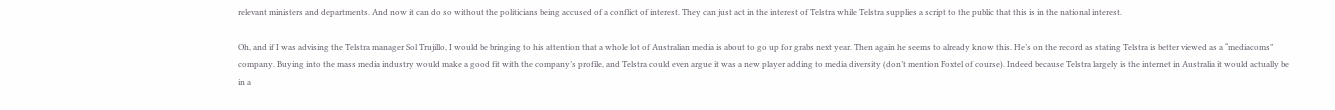relevant ministers and departments. And now it can do so without the politicians being accused of a conflict of interest. They can just act in the interest of Telstra while Telstra supplies a script to the public that this is in the national interest.

Oh, and if I was advising the Telstra manager Sol Trujillo, I would be bringing to his attention that a whole lot of Australian media is about to go up for grabs next year. Then again he seems to already know this. He’s on the record as stating Telstra is better viewed as a “mediacoms” company. Buying into the mass media industry would make a good fit with the company’s profile, and Telstra could even argue it was a new player adding to media diversity (don’t mention Foxtel of course). Indeed because Telstra largely is the internet in Australia it would actually be in a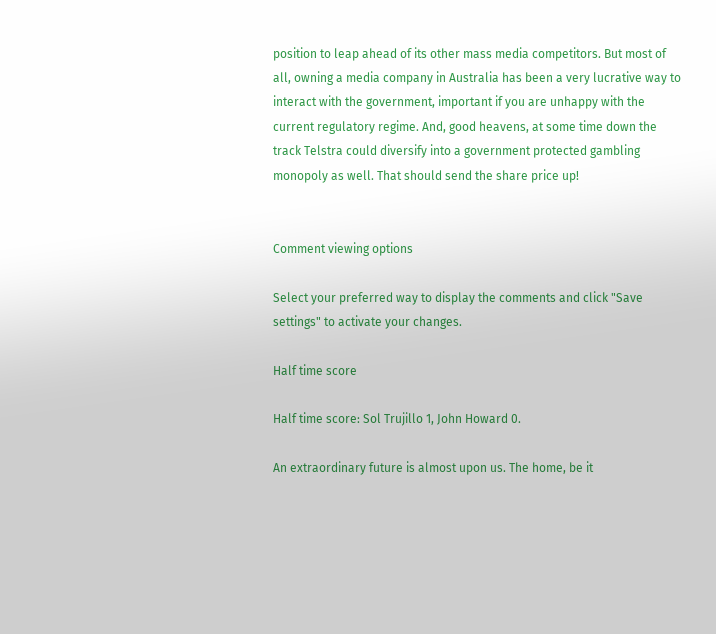position to leap ahead of its other mass media competitors. But most of all, owning a media company in Australia has been a very lucrative way to interact with the government, important if you are unhappy with the current regulatory regime. And, good heavens, at some time down the track Telstra could diversify into a government protected gambling monopoly as well. That should send the share price up!


Comment viewing options

Select your preferred way to display the comments and click "Save settings" to activate your changes.

Half time score

Half time score: Sol Trujillo 1, John Howard 0.

An extraordinary future is almost upon us. The home, be it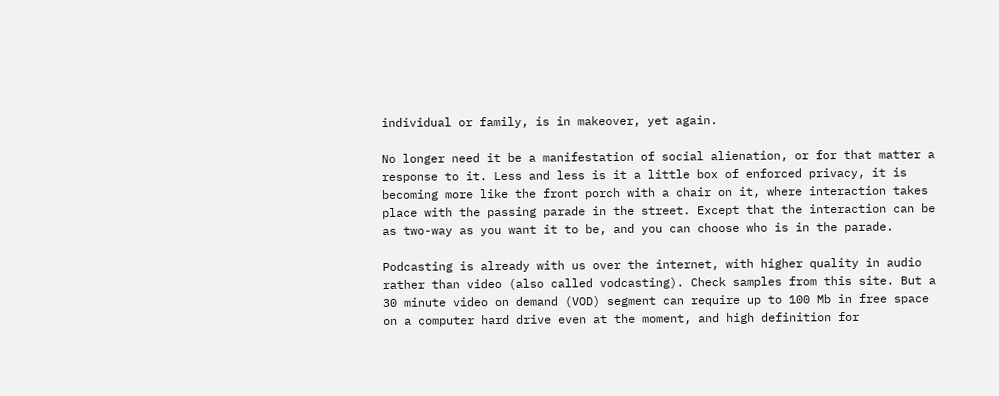individual or family, is in makeover, yet again.

No longer need it be a manifestation of social alienation, or for that matter a response to it. Less and less is it a little box of enforced privacy, it is becoming more like the front porch with a chair on it, where interaction takes place with the passing parade in the street. Except that the interaction can be as two-way as you want it to be, and you can choose who is in the parade.

Podcasting is already with us over the internet, with higher quality in audio rather than video (also called vodcasting). Check samples from this site. But a 30 minute video on demand (VOD) segment can require up to 100 Mb in free space on a computer hard drive even at the moment, and high definition for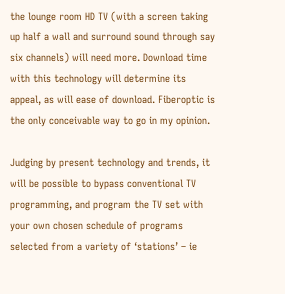the lounge room HD TV (with a screen taking up half a wall and surround sound through say six channels) will need more. Download time with this technology will determine its appeal, as will ease of download. Fiberoptic is the only conceivable way to go in my opinion.

Judging by present technology and trends, it will be possible to bypass conventional TV programming, and program the TV set with your own chosen schedule of programs selected from a variety of ‘stations’ – ie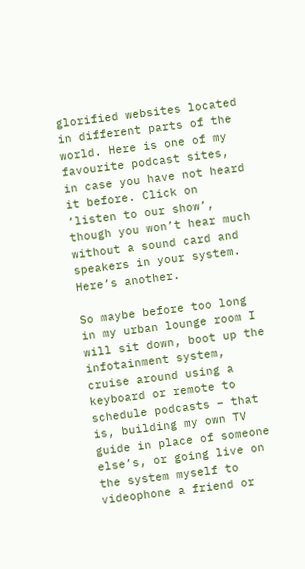glorified websites located in different parts of the world. Here is one of my favourite podcast sites, in case you have not heard it before. Click on ‘listen to our show’, though you won’t hear much without a sound card and speakers in your system. Here’s another.

So maybe before too long in my urban lounge room I will sit down, boot up the infotainment system, cruise around using a keyboard or remote to schedule podcasts – that is, building my own TV guide in place of someone else’s, or going live on the system myself to videophone a friend or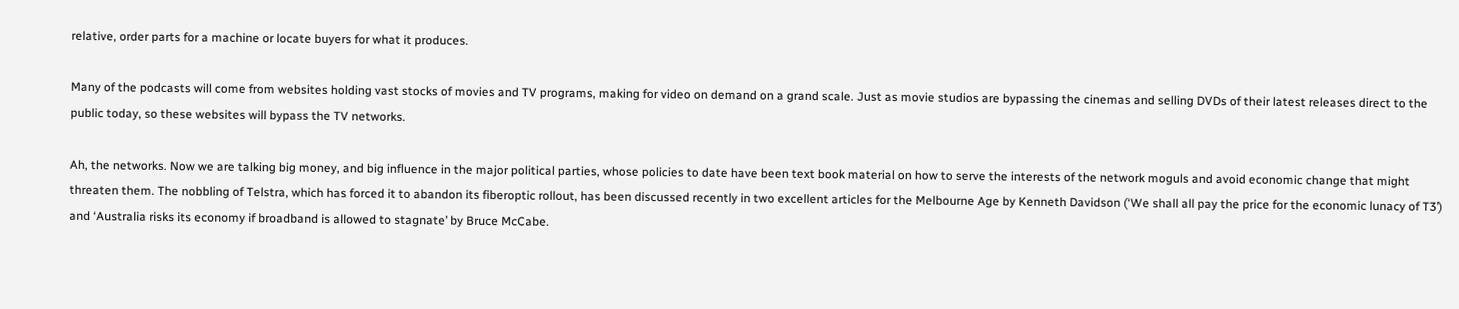relative, order parts for a machine or locate buyers for what it produces.

Many of the podcasts will come from websites holding vast stocks of movies and TV programs, making for video on demand on a grand scale. Just as movie studios are bypassing the cinemas and selling DVDs of their latest releases direct to the public today, so these websites will bypass the TV networks.

Ah, the networks. Now we are talking big money, and big influence in the major political parties, whose policies to date have been text book material on how to serve the interests of the network moguls and avoid economic change that might threaten them. The nobbling of Telstra, which has forced it to abandon its fiberoptic rollout, has been discussed recently in two excellent articles for the Melbourne Age by Kenneth Davidson (‘We shall all pay the price for the economic lunacy of T3’) and ‘Australia risks its economy if broadband is allowed to stagnate’ by Bruce McCabe.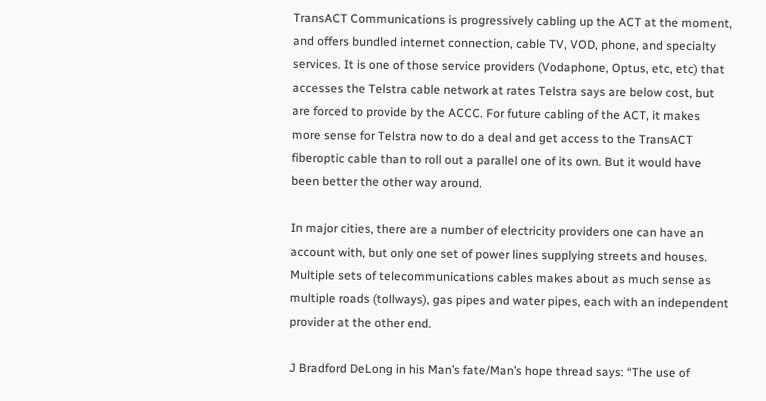TransACT Communications is progressively cabling up the ACT at the moment, and offers bundled internet connection, cable TV, VOD, phone, and specialty services. It is one of those service providers (Vodaphone, Optus, etc, etc) that accesses the Telstra cable network at rates Telstra says are below cost, but are forced to provide by the ACCC. For future cabling of the ACT, it makes more sense for Telstra now to do a deal and get access to the TransACT fiberoptic cable than to roll out a parallel one of its own. But it would have been better the other way around.

In major cities, there are a number of electricity providers one can have an account with, but only one set of power lines supplying streets and houses. Multiple sets of telecommunications cables makes about as much sense as multiple roads (tollways), gas pipes and water pipes, each with an independent provider at the other end.

J Bradford DeLong in his Man’s fate/Man’s hope thread says: “The use of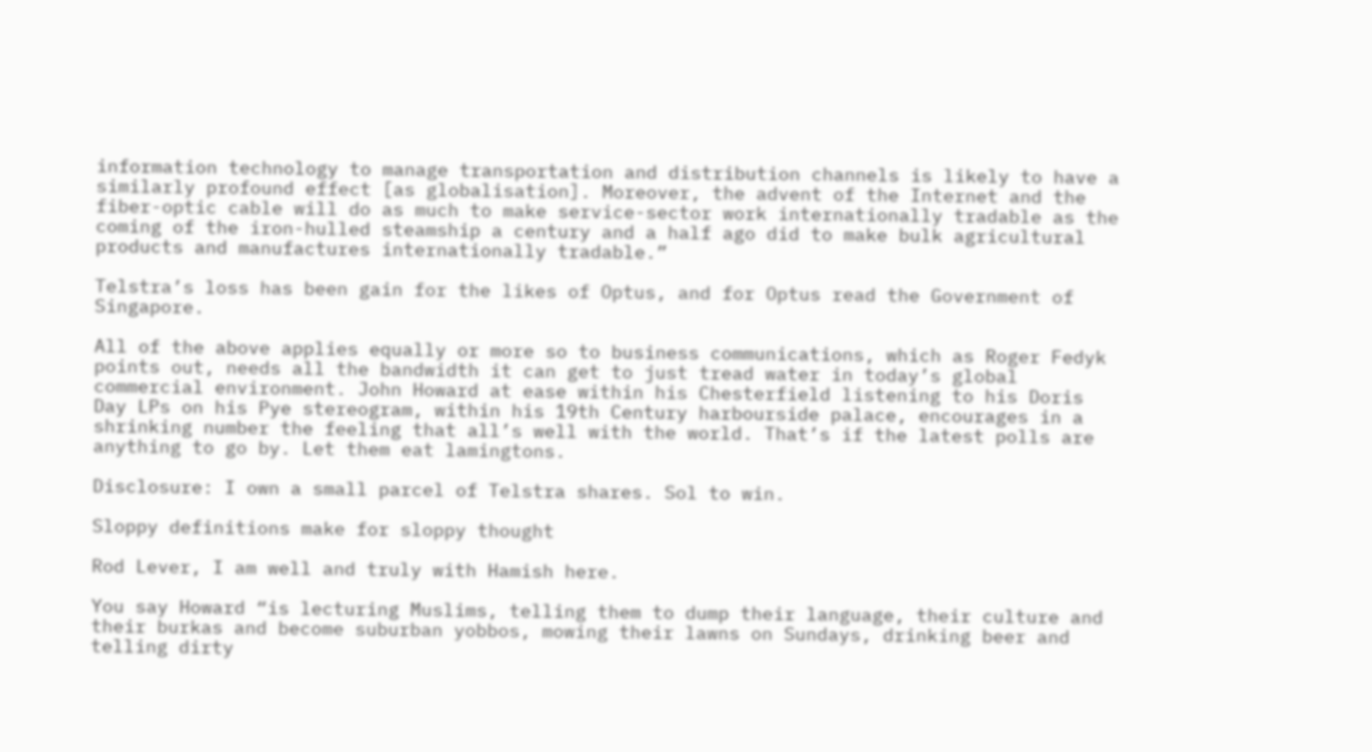information technology to manage transportation and distribution channels is likely to have a similarly profound effect [as globalisation]. Moreover, the advent of the Internet and the fiber-optic cable will do as much to make service-sector work internationally tradable as the coming of the iron-hulled steamship a century and a half ago did to make bulk agricultural products and manufactures internationally tradable.”

Telstra’s loss has been gain for the likes of Optus, and for Optus read the Government of Singapore.

All of the above applies equally or more so to business communications, which as Roger Fedyk points out, needs all the bandwidth it can get to just tread water in today’s global commercial environment. John Howard at ease within his Chesterfield listening to his Doris Day LPs on his Pye stereogram, within his 19th Century harbourside palace, encourages in a shrinking number the feeling that all’s well with the world. That’s if the latest polls are anything to go by. Let them eat lamingtons.

Disclosure: I own a small parcel of Telstra shares. Sol to win.

Sloppy definitions make for sloppy thought

Rod Lever, I am well and truly with Hamish here.

You say Howard “is lecturing Muslims, telling them to dump their language, their culture and their burkas and become suburban yobbos, mowing their lawns on Sundays, drinking beer and telling dirty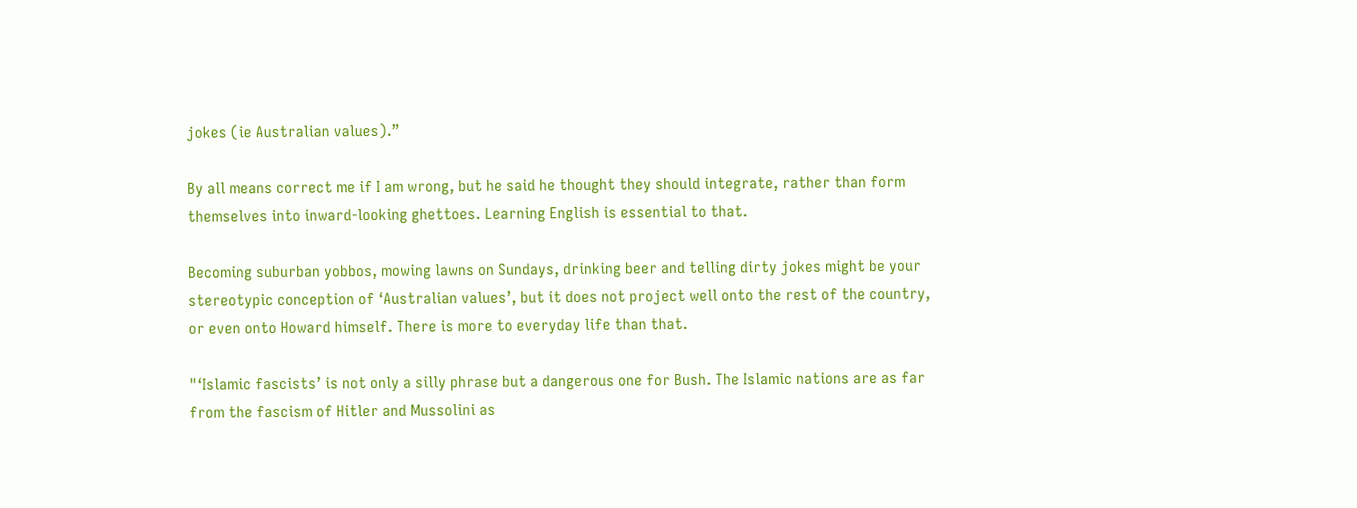jokes (ie Australian values).”

By all means correct me if I am wrong, but he said he thought they should integrate, rather than form themselves into inward-looking ghettoes. Learning English is essential to that.

Becoming suburban yobbos, mowing lawns on Sundays, drinking beer and telling dirty jokes might be your stereotypic conception of ‘Australian values’, but it does not project well onto the rest of the country, or even onto Howard himself. There is more to everyday life than that.

"‘Islamic fascists’ is not only a silly phrase but a dangerous one for Bush. The Islamic nations are as far from the fascism of Hitler and Mussolini as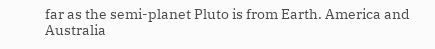far as the semi-planet Pluto is from Earth. America and Australia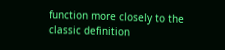function more closely to the classic definition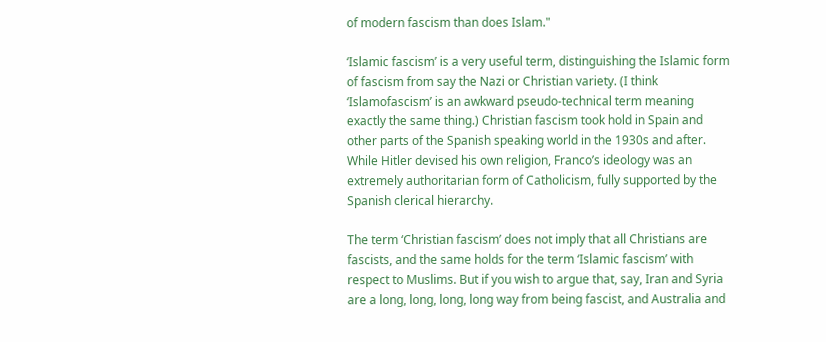of modern fascism than does Islam."

‘Islamic fascism’ is a very useful term, distinguishing the Islamic form of fascism from say the Nazi or Christian variety. (I think ‘Islamofascism’ is an awkward pseudo-technical term meaning exactly the same thing.) Christian fascism took hold in Spain and other parts of the Spanish speaking world in the 1930s and after. While Hitler devised his own religion, Franco’s ideology was an extremely authoritarian form of Catholicism, fully supported by the Spanish clerical hierarchy.

The term ‘Christian fascism’ does not imply that all Christians are fascists, and the same holds for the term ‘Islamic fascism’ with respect to Muslims. But if you wish to argue that, say, Iran and Syria are a long, long, long, long way from being fascist, and Australia and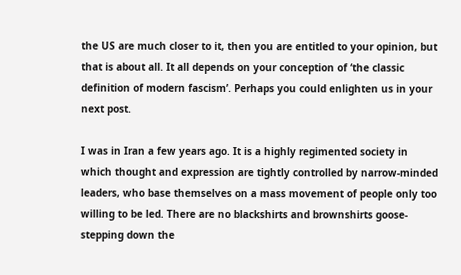the US are much closer to it, then you are entitled to your opinion, but that is about all. It all depends on your conception of ‘the classic definition of modern fascism’. Perhaps you could enlighten us in your next post.

I was in Iran a few years ago. It is a highly regimented society in which thought and expression are tightly controlled by narrow-minded leaders, who base themselves on a mass movement of people only too willing to be led. There are no blackshirts and brownshirts goose-stepping down the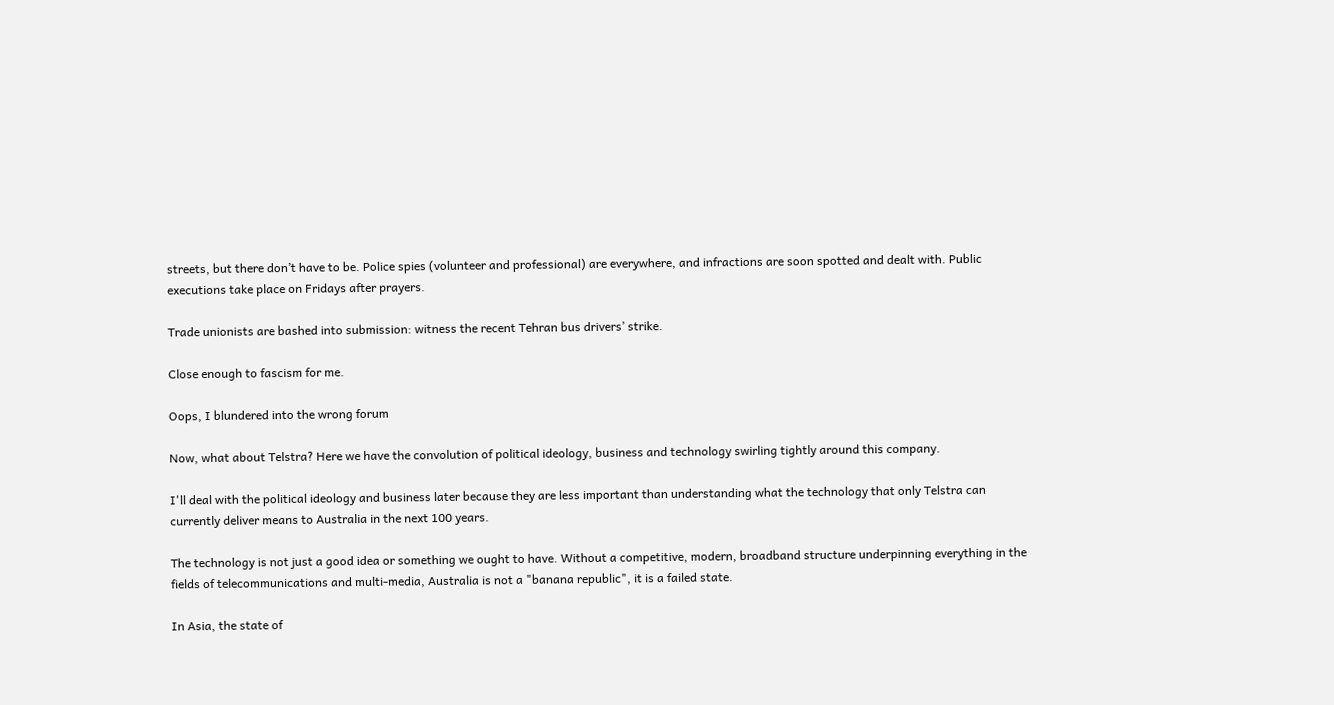streets, but there don’t have to be. Police spies (volunteer and professional) are everywhere, and infractions are soon spotted and dealt with. Public executions take place on Fridays after prayers.

Trade unionists are bashed into submission: witness the recent Tehran bus drivers’ strike.

Close enough to fascism for me.

Oops, I blundered into the wrong forum

Now, what about Telstra? Here we have the convolution of political ideology, business and technology swirling tightly around this company.

I'll deal with the political ideology and business later because they are less important than understanding what the technology that only Telstra can currently deliver means to Australia in the next 100 years.

The technology is not just a good idea or something we ought to have. Without a competitive, modern, broadband structure underpinning everything in the fields of telecommunications and multi-media, Australia is not a "banana republic", it is a failed state.

In Asia, the state of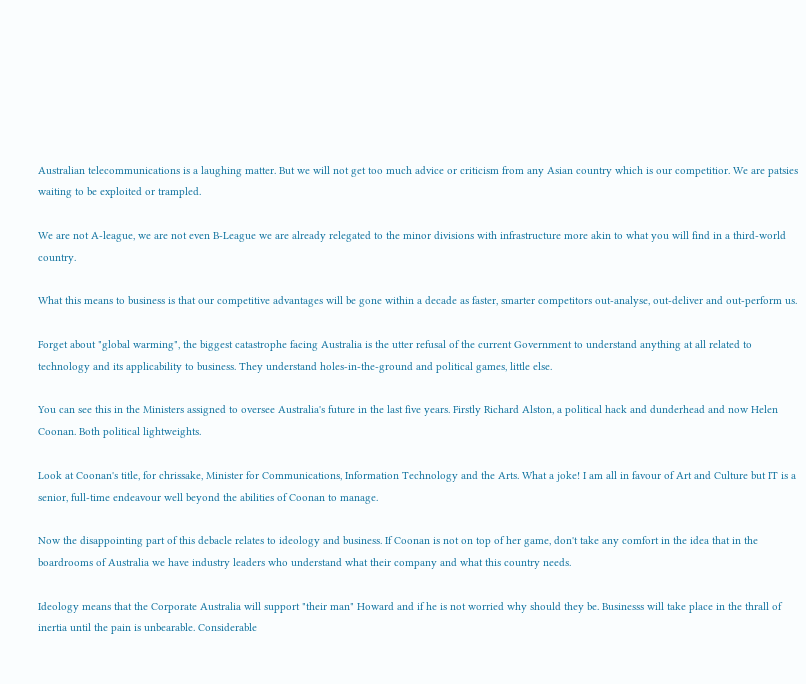Australian telecommunications is a laughing matter. But we will not get too much advice or criticism from any Asian country which is our competitior. We are patsies waiting to be exploited or trampled.

We are not A-league, we are not even B-League we are already relegated to the minor divisions with infrastructure more akin to what you will find in a third-world country.

What this means to business is that our competitive advantages will be gone within a decade as faster, smarter competitors out-analyse, out-deliver and out-perform us.

Forget about "global warming", the biggest catastrophe facing Australia is the utter refusal of the current Government to understand anything at all related to technology and its applicability to business. They understand holes-in-the-ground and political games, little else.

You can see this in the Ministers assigned to oversee Australia's future in the last five years. Firstly Richard Alston, a political hack and dunderhead and now Helen Coonan. Both political lightweights.

Look at Coonan's title, for chrissake, Minister for Communications, Information Technology and the Arts. What a joke! I am all in favour of Art and Culture but IT is a senior, full-time endeavour well beyond the abilities of Coonan to manage.

Now the disappointing part of this debacle relates to ideology and business. If Coonan is not on top of her game, don't take any comfort in the idea that in the boardrooms of Australia we have industry leaders who understand what their company and what this country needs.

Ideology means that the Corporate Australia will support "their man" Howard and if he is not worried why should they be. Businesss will take place in the thrall of inertia until the pain is unbearable. Considerable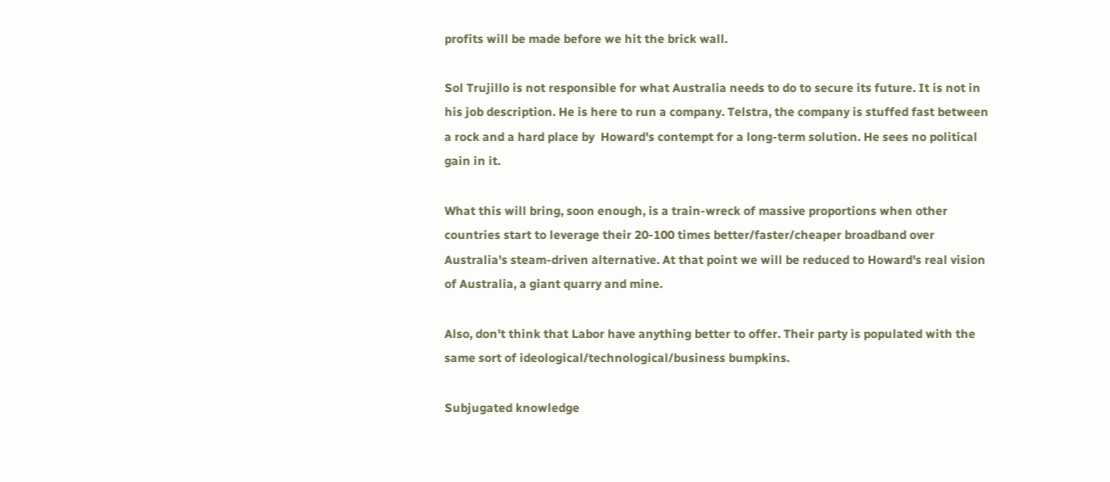profits will be made before we hit the brick wall.

Sol Trujillo is not responsible for what Australia needs to do to secure its future. It is not in his job description. He is here to run a company. Telstra, the company is stuffed fast between a rock and a hard place by  Howard's contempt for a long-term solution. He sees no political gain in it.

What this will bring, soon enough, is a train-wreck of massive proportions when other countries start to leverage their 20-100 times better/faster/cheaper broadband over Australia's steam-driven alternative. At that point we will be reduced to Howard's real vision of Australia, a giant quarry and mine.

Also, don't think that Labor have anything better to offer. Their party is populated with the same sort of ideological/technological/business bumpkins.

Subjugated knowledge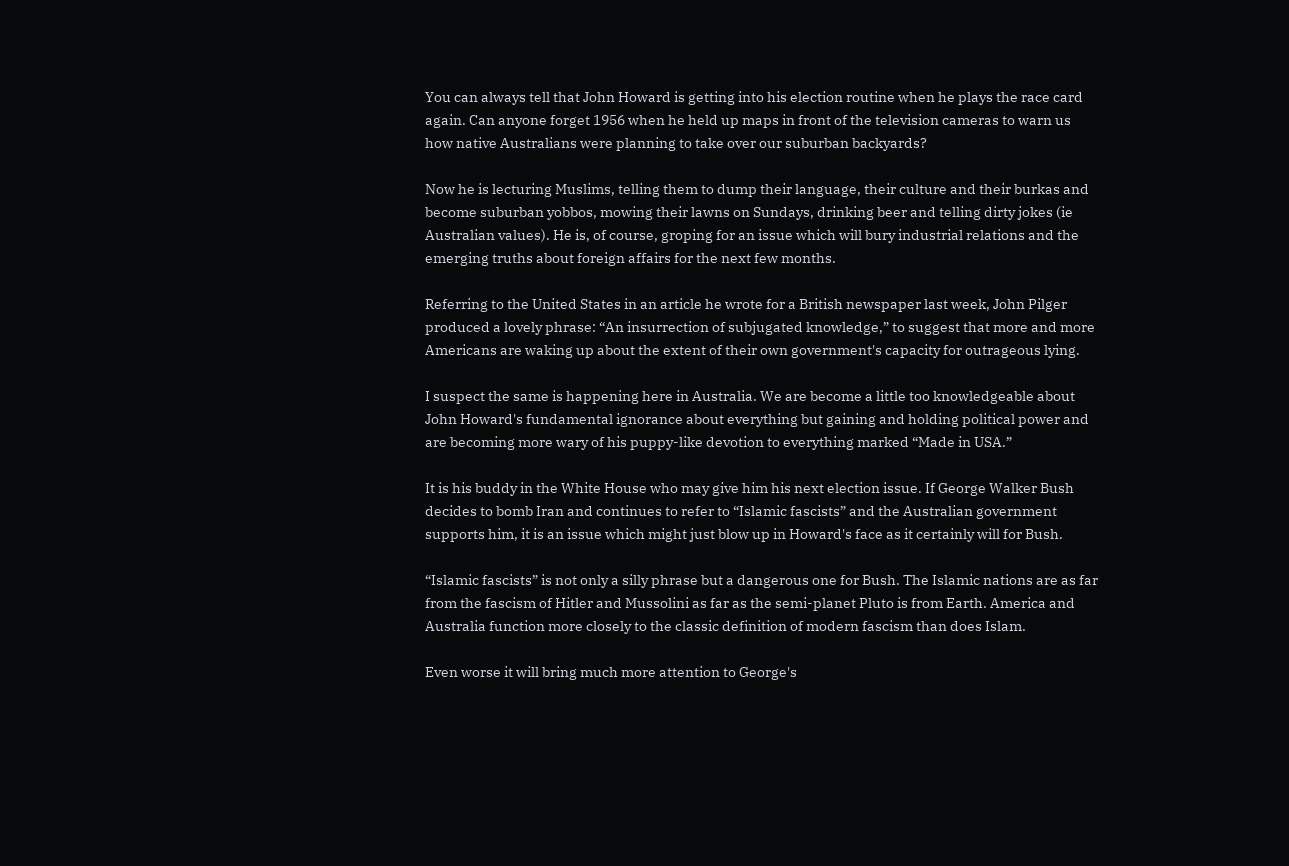You can always tell that John Howard is getting into his election routine when he plays the race card again. Can anyone forget 1956 when he held up maps in front of the television cameras to warn us how native Australians were planning to take over our suburban backyards?

Now he is lecturing Muslims, telling them to dump their language, their culture and their burkas and become suburban yobbos, mowing their lawns on Sundays, drinking beer and telling dirty jokes (ie Australian values). He is, of course, groping for an issue which will bury industrial relations and the emerging truths about foreign affairs for the next few months.

Referring to the United States in an article he wrote for a British newspaper last week, John Pilger produced a lovely phrase: “An insurrection of subjugated knowledge,” to suggest that more and more Americans are waking up about the extent of their own government's capacity for outrageous lying.

I suspect the same is happening here in Australia. We are become a little too knowledgeable about John Howard's fundamental ignorance about everything but gaining and holding political power and are becoming more wary of his puppy-like devotion to everything marked “Made in USA.”

It is his buddy in the White House who may give him his next election issue. If George Walker Bush decides to bomb Iran and continues to refer to “Islamic fascists” and the Australian government supports him, it is an issue which might just blow up in Howard's face as it certainly will for Bush.

“Islamic fascists” is not only a silly phrase but a dangerous one for Bush. The Islamic nations are as far from the fascism of Hitler and Mussolini as far as the semi-planet Pluto is from Earth. America and Australia function more closely to the classic definition of modern fascism than does Islam.

Even worse it will bring much more attention to George's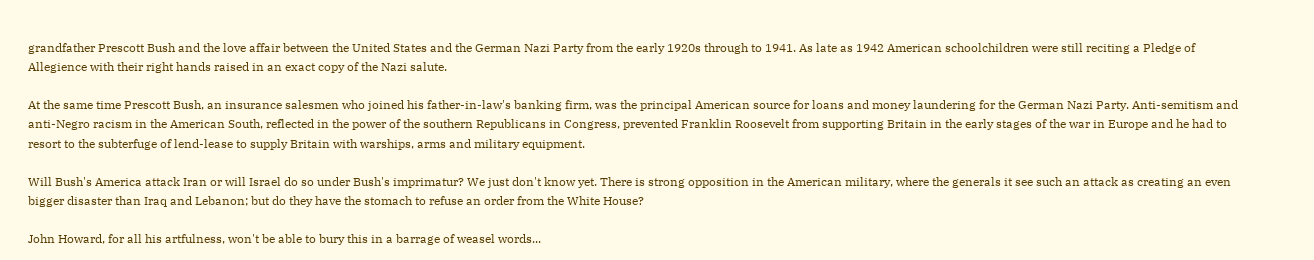grandfather Prescott Bush and the love affair between the United States and the German Nazi Party from the early 1920s through to 1941. As late as 1942 American schoolchildren were still reciting a Pledge of Allegience with their right hands raised in an exact copy of the Nazi salute.

At the same time Prescott Bush, an insurance salesmen who joined his father-in-law's banking firm, was the principal American source for loans and money laundering for the German Nazi Party. Anti-semitism and anti-Negro racism in the American South, reflected in the power of the southern Republicans in Congress, prevented Franklin Roosevelt from supporting Britain in the early stages of the war in Europe and he had to resort to the subterfuge of lend-lease to supply Britain with warships, arms and military equipment.

Will Bush's America attack Iran or will Israel do so under Bush's imprimatur? We just don't know yet. There is strong opposition in the American military, where the generals it see such an attack as creating an even bigger disaster than Iraq and Lebanon; but do they have the stomach to refuse an order from the White House?

John Howard, for all his artfulness, won't be able to bury this in a barrage of weasel words...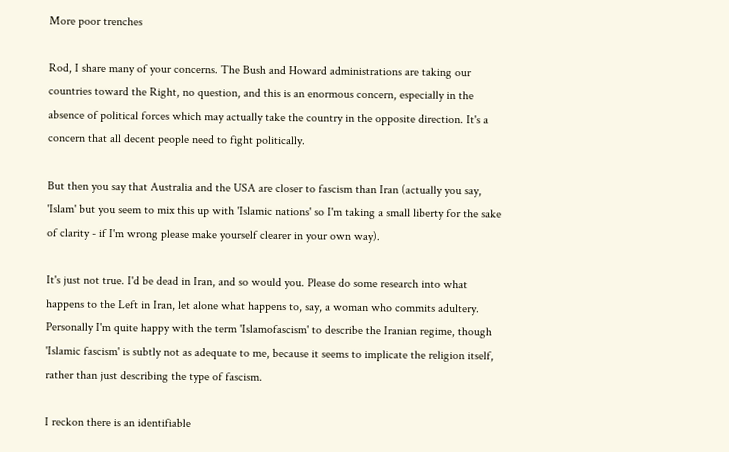More poor trenches

Rod, I share many of your concerns. The Bush and Howard administrations are taking our countries toward the Right, no question, and this is an enormous concern, especially in the absence of political forces which may actually take the country in the opposite direction. It's a concern that all decent people need to fight politically.

But then you say that Australia and the USA are closer to fascism than Iran (actually you say, 'Islam' but you seem to mix this up with 'Islamic nations' so I'm taking a small liberty for the sake of clarity - if I'm wrong please make yourself clearer in your own way).

It's just not true. I'd be dead in Iran, and so would you. Please do some research into what happens to the Left in Iran, let alone what happens to, say, a woman who commits adultery. Personally I'm quite happy with the term 'Islamofascism' to describe the Iranian regime, though 'Islamic fascism' is subtly not as adequate to me, because it seems to implicate the religion itself, rather than just describing the type of fascism.

I reckon there is an identifiable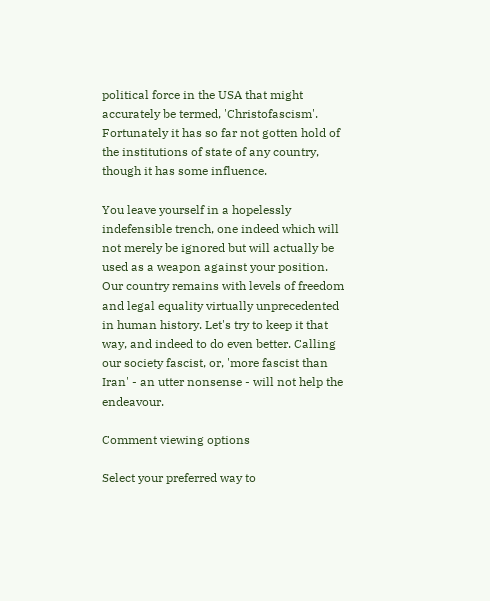political force in the USA that might accurately be termed, 'Christofascism'. Fortunately it has so far not gotten hold of the institutions of state of any country, though it has some influence.

You leave yourself in a hopelessly indefensible trench, one indeed which will not merely be ignored but will actually be used as a weapon against your position. Our country remains with levels of freedom and legal equality virtually unprecedented in human history. Let's try to keep it that way, and indeed to do even better. Calling our society fascist, or, 'more fascist than Iran' - an utter nonsense - will not help the endeavour.

Comment viewing options

Select your preferred way to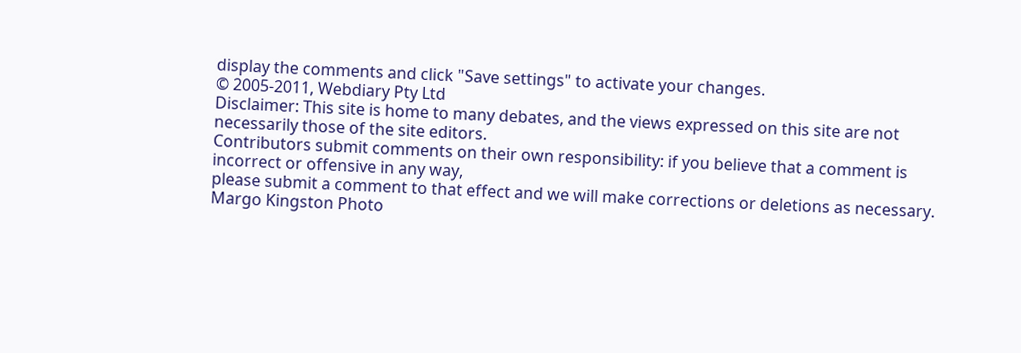display the comments and click "Save settings" to activate your changes.
© 2005-2011, Webdiary Pty Ltd
Disclaimer: This site is home to many debates, and the views expressed on this site are not necessarily those of the site editors.
Contributors submit comments on their own responsibility: if you believe that a comment is incorrect or offensive in any way,
please submit a comment to that effect and we will make corrections or deletions as necessary.
Margo Kingston Photo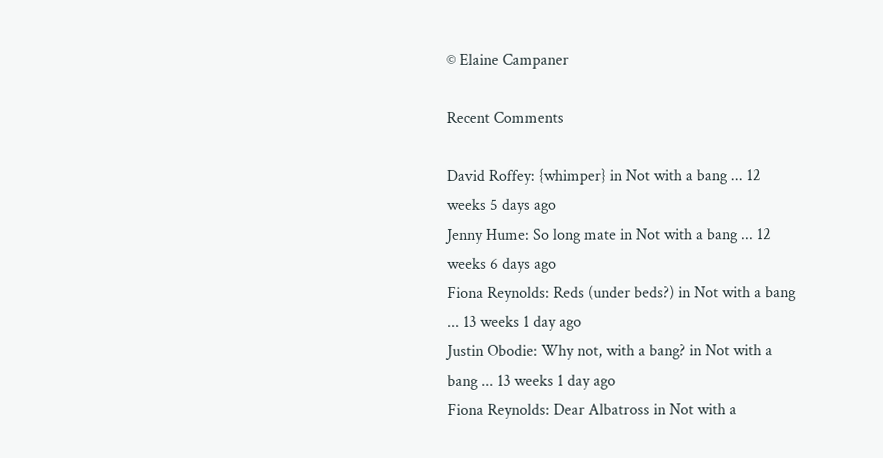© Elaine Campaner

Recent Comments

David Roffey: {whimper} in Not with a bang ... 12 weeks 5 days ago
Jenny Hume: So long mate in Not with a bang ... 12 weeks 6 days ago
Fiona Reynolds: Reds (under beds?) in Not with a bang ... 13 weeks 1 day ago
Justin Obodie: Why not, with a bang? in Not with a bang ... 13 weeks 1 day ago
Fiona Reynolds: Dear Albatross in Not with a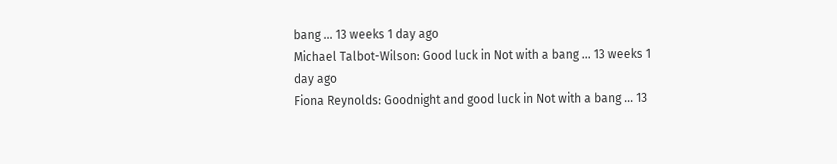bang ... 13 weeks 1 day ago
Michael Talbot-Wilson: Good luck in Not with a bang ... 13 weeks 1 day ago
Fiona Reynolds: Goodnight and good luck in Not with a bang ... 13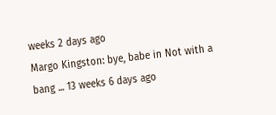weeks 2 days ago
Margo Kingston: bye, babe in Not with a bang ... 13 weeks 6 days ago